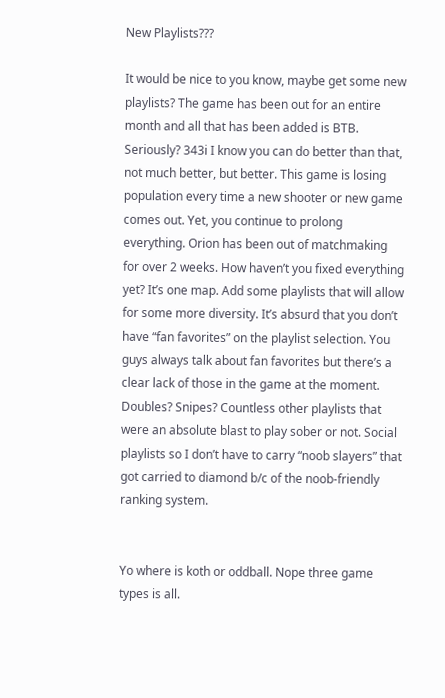New Playlists???

It would be nice to you know, maybe get some new playlists? The game has been out for an entire month and all that has been added is BTB. Seriously? 343i I know you can do better than that, not much better, but better. This game is losing population every time a new shooter or new game comes out. Yet, you continue to prolong everything. Orion has been out of matchmaking for over 2 weeks. How haven’t you fixed everything yet? It’s one map. Add some playlists that will allow for some more diversity. It’s absurd that you don’t have “fan favorites” on the playlist selection. You guys always talk about fan favorites but there’s a clear lack of those in the game at the moment. Doubles? Snipes? Countless other playlists that were an absolute blast to play sober or not. Social playlists so I don’t have to carry “noob slayers” that got carried to diamond b/c of the noob-friendly ranking system.


Yo where is koth or oddball. Nope three game types is all.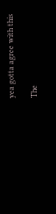yea gotta agree with this

The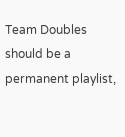Team Doubles should be a permanent playlist,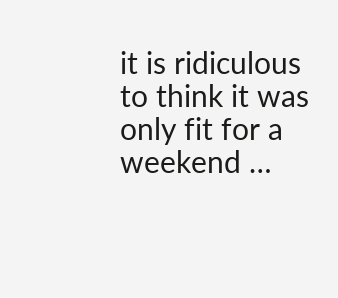it is ridiculous to think it was only fit for a weekend …